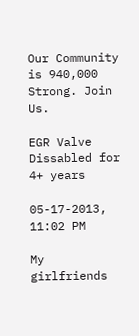Our Community is 940,000 Strong. Join Us.

EGR Valve Dissabled for 4+ years

05-17-2013, 11:02 PM

My girlfriends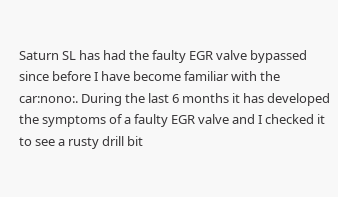Saturn SL has had the faulty EGR valve bypassed since before I have become familiar with the car:nono:. During the last 6 months it has developed the symptoms of a faulty EGR valve and I checked it to see a rusty drill bit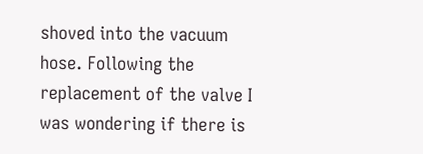shoved into the vacuum hose. Following the replacement of the valve I was wondering if there is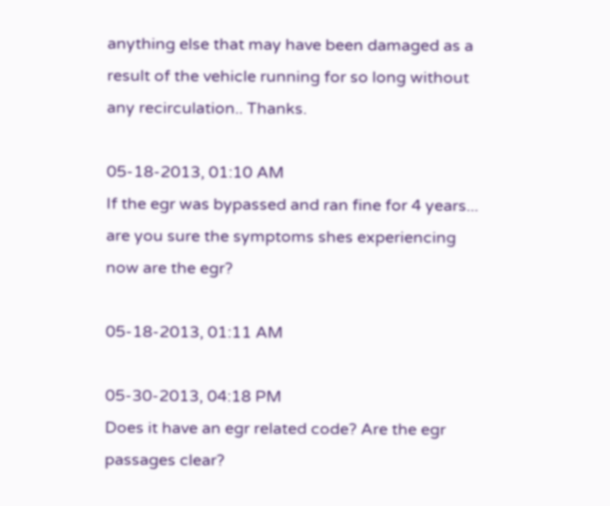anything else that may have been damaged as a result of the vehicle running for so long without any recirculation.. Thanks.

05-18-2013, 01:10 AM
If the egr was bypassed and ran fine for 4 years... are you sure the symptoms shes experiencing now are the egr?

05-18-2013, 01:11 AM

05-30-2013, 04:18 PM
Does it have an egr related code? Are the egr passages clear?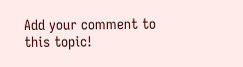Add your comment to this topic!